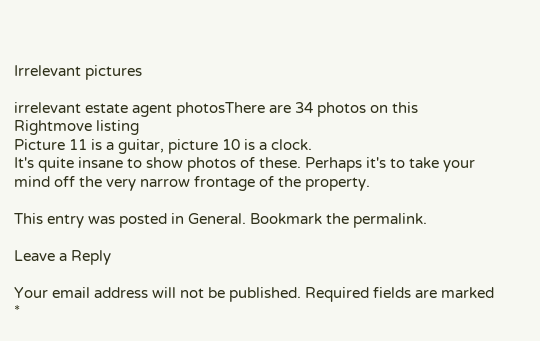Irrelevant pictures

irrelevant estate agent photosThere are 34 photos on this Rightmove listing
Picture 11 is a guitar, picture 10 is a clock.
It's quite insane to show photos of these. Perhaps it's to take your mind off the very narrow frontage of the property.

This entry was posted in General. Bookmark the permalink.

Leave a Reply

Your email address will not be published. Required fields are marked *